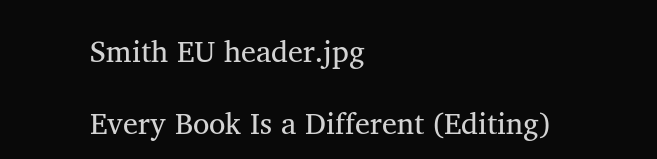Smith EU header.jpg

Every Book Is a Different (Editing)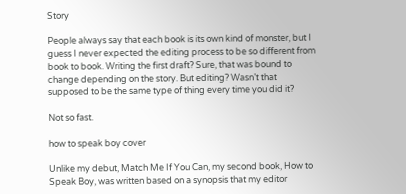Story

People always say that each book is its own kind of monster, but I guess I never expected the editing process to be so different from book to book. Writing the first draft? Sure, that was bound to change depending on the story. But editing? Wasn’t that supposed to be the same type of thing every time you did it?

Not so fast.

how to speak boy cover

Unlike my debut, Match Me If You Can, my second book, How to Speak Boy, was written based on a synopsis that my editor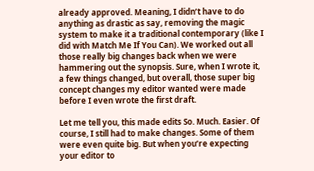already approved. Meaning, I didn’t have to do anything as drastic as say, removing the magic system to make it a traditional contemporary (like I did with Match Me If You Can). We worked out all those really big changes back when we were hammering out the synopsis. Sure, when I wrote it, a few things changed, but overall, those super big concept changes my editor wanted were made before I even wrote the first draft.

Let me tell you, this made edits So. Much. Easier. Of course, I still had to make changes. Some of them were even quite big. But when you’re expecting your editor to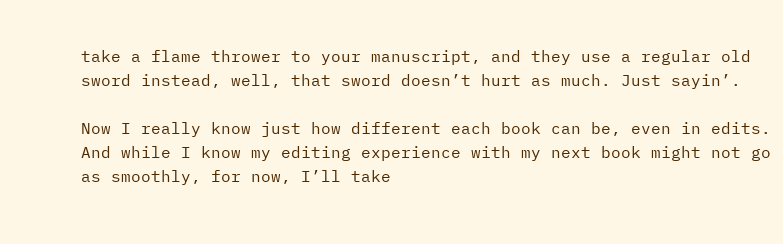take a flame thrower to your manuscript, and they use a regular old sword instead, well, that sword doesn’t hurt as much. Just sayin’.

Now I really know just how different each book can be, even in edits. And while I know my editing experience with my next book might not go as smoothly, for now, I’ll take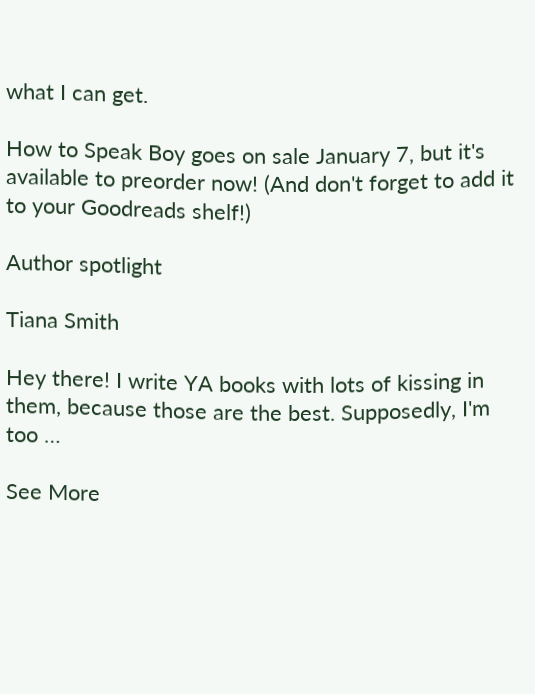what I can get.

How to Speak Boy goes on sale January 7, but it's available to preorder now! (And don't forget to add it to your Goodreads shelf!)

Author spotlight

Tiana Smith

Hey there! I write YA books with lots of kissing in them, because those are the best. Supposedly, I'm too …

See More